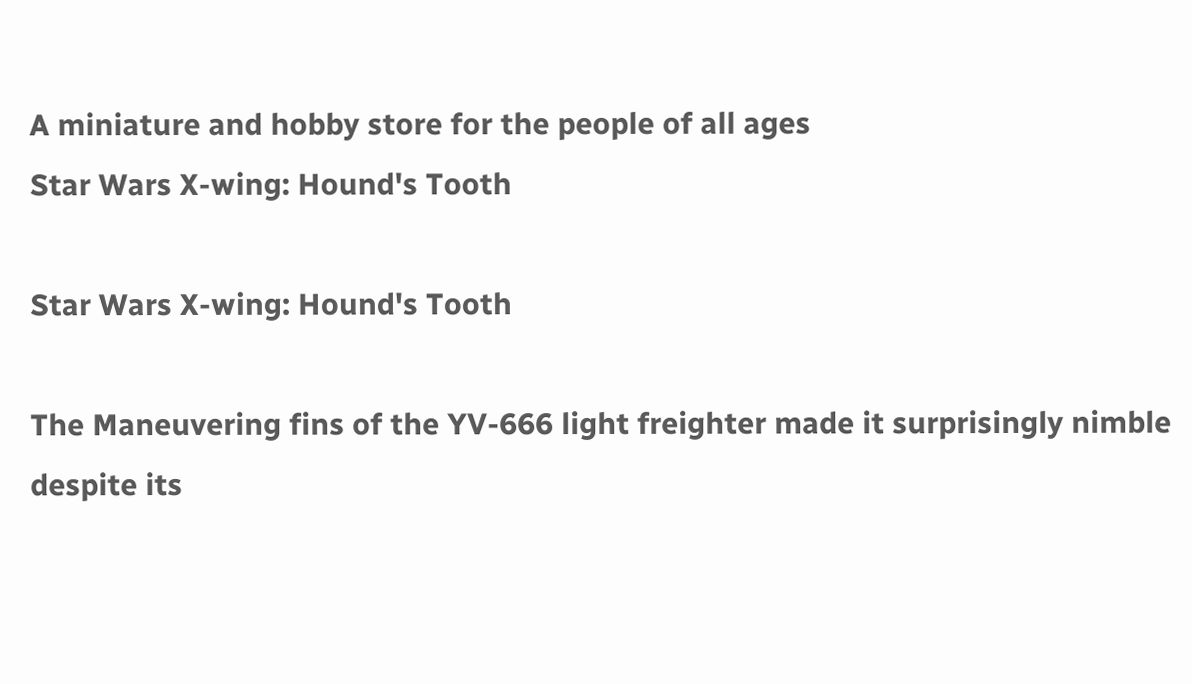A miniature and hobby store for the people of all ages
Star Wars X-wing: Hound's Tooth

Star Wars X-wing: Hound's Tooth

The Maneuvering fins of the YV-666 light freighter made it surprisingly nimble despite its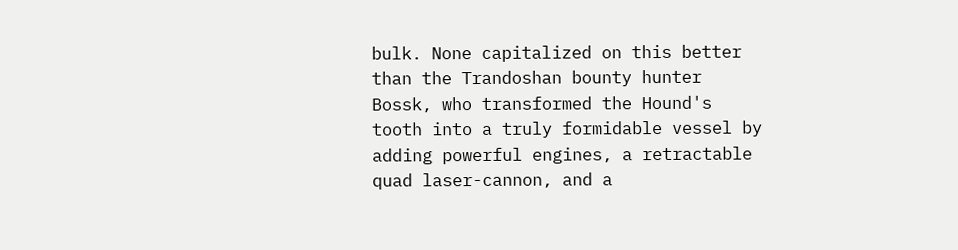bulk. None capitalized on this better than the Trandoshan bounty hunter Bossk, who transformed the Hound's tooth into a truly formidable vessel by adding powerful engines, a retractable quad laser-cannon, and a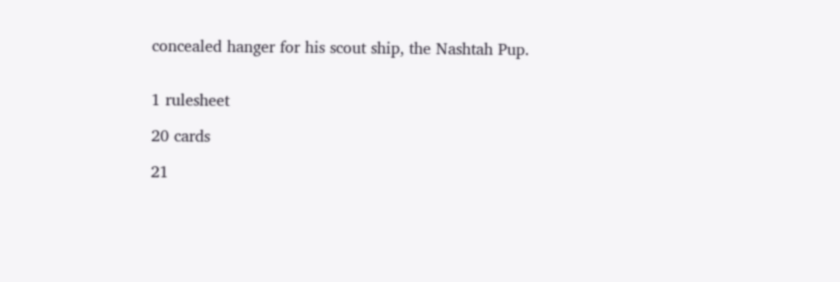concealed hanger for his scout ship, the Nashtah Pup.


1 rulesheet

20 cards

21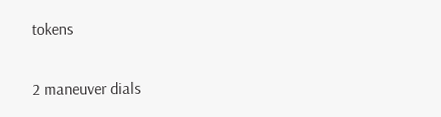tokens

2 maneuver dials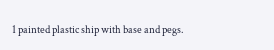1 painted plastic ship with base and pegs.